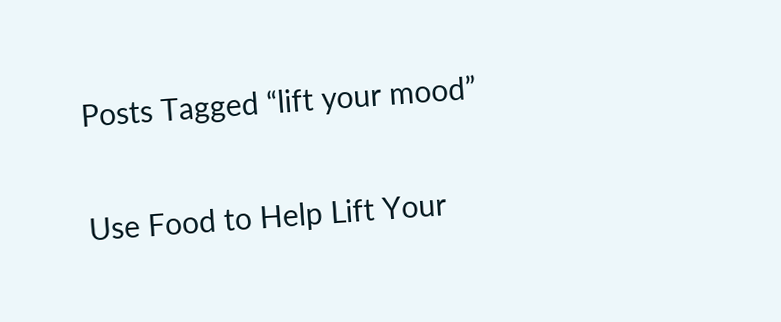Posts Tagged “lift your mood”

Use Food to Help Lift Your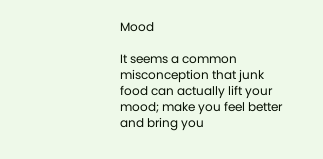Mood

It seems a common misconception that junk food can actually lift your mood; make you feel better and bring you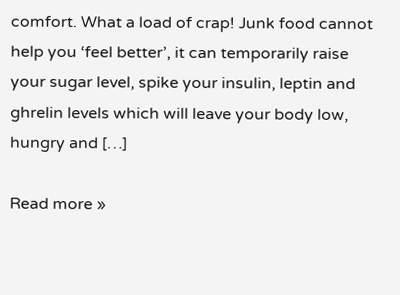comfort. What a load of crap! Junk food cannot help you ‘feel better’, it can temporarily raise your sugar level, spike your insulin, leptin and ghrelin levels which will leave your body low, hungry and […]

Read more »